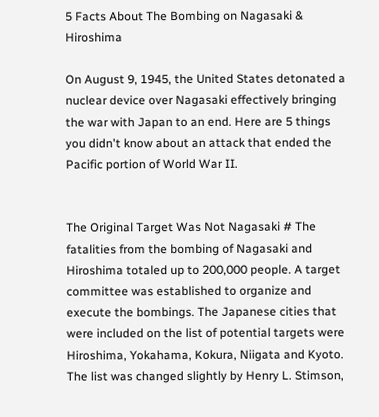5 Facts About The Bombing on Nagasaki & Hiroshima

On August 9, 1945, the United States detonated a nuclear device over Nagasaki effectively bringing the war with Japan to an end. Here are 5 things you didn't know about an attack that ended the Pacific portion of World War II.


The Original Target Was Not Nagasaki # The fatalities from the bombing of Nagasaki and Hiroshima totaled up to 200,000 people. A target committee was established to organize and execute the bombings. The Japanese cities that were included on the list of potential targets were Hiroshima, Yokahama, Kokura, Niigata and Kyoto. The list was changed slightly by Henry L. Stimson,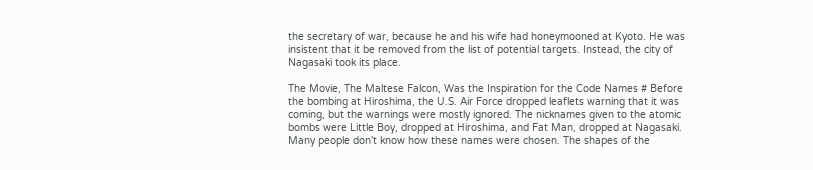the secretary of war, because he and his wife had honeymooned at Kyoto. He was insistent that it be removed from the list of potential targets. Instead, the city of Nagasaki took its place.

The Movie, The Maltese Falcon, Was the Inspiration for the Code Names # Before the bombing at Hiroshima, the U.S. Air Force dropped leaflets warning that it was coming, but the warnings were mostly ignored. The nicknames given to the atomic bombs were Little Boy, dropped at Hiroshima, and Fat Man, dropped at Nagasaki. Many people don’t know how these names were chosen. The shapes of the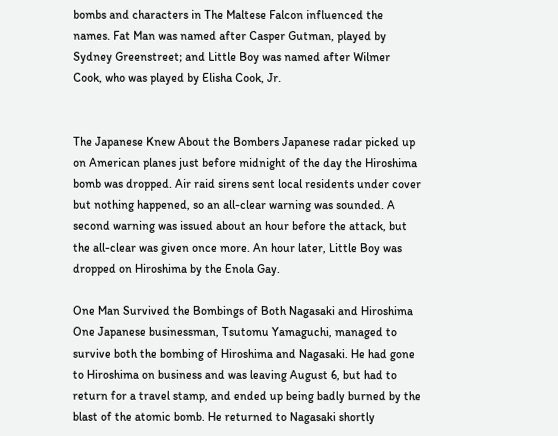bombs and characters in The Maltese Falcon influenced the names. Fat Man was named after Casper Gutman, played by Sydney Greenstreet; and Little Boy was named after Wilmer Cook, who was played by Elisha Cook, Jr.


The Japanese Knew About the Bombers Japanese radar picked up on American planes just before midnight of the day the Hiroshima bomb was dropped. Air raid sirens sent local residents under cover but nothing happened, so an all-clear warning was sounded. A second warning was issued about an hour before the attack, but the all-clear was given once more. An hour later, Little Boy was dropped on Hiroshima by the Enola Gay.

One Man Survived the Bombings of Both Nagasaki and Hiroshima One Japanese businessman, Tsutomu Yamaguchi, managed to survive both the bombing of Hiroshima and Nagasaki. He had gone to Hiroshima on business and was leaving August 6, but had to return for a travel stamp, and ended up being badly burned by the blast of the atomic bomb. He returned to Nagasaki shortly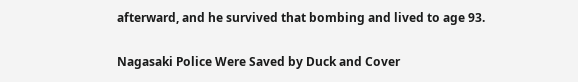afterward, and he survived that bombing and lived to age 93.

Nagasaki Police Were Saved by Duck and Cover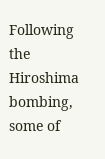Following the Hiroshima bombing, some of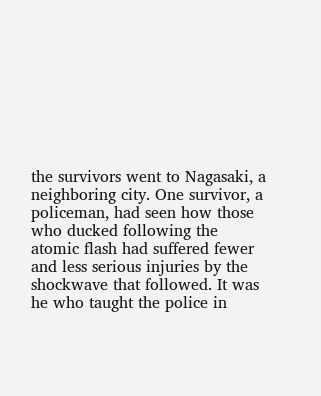the survivors went to Nagasaki, a neighboring city. One survivor, a policeman, had seen how those who ducked following the atomic flash had suffered fewer and less serious injuries by the shockwave that followed. It was he who taught the police in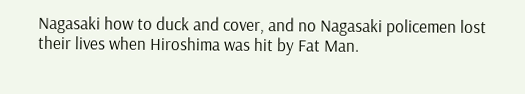Nagasaki how to duck and cover, and no Nagasaki policemen lost their lives when Hiroshima was hit by Fat Man.